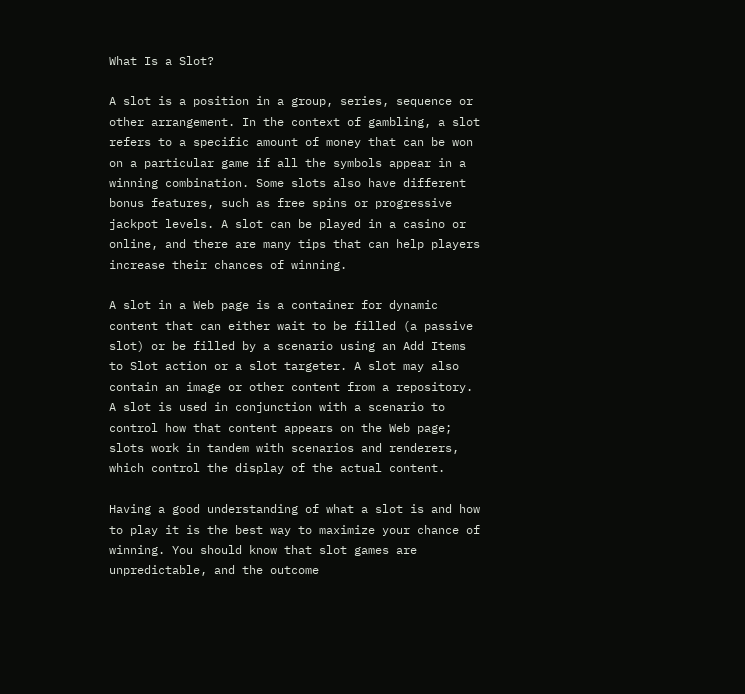What Is a Slot?

A slot is a position in a group, series, sequence or other arrangement. In the context of gambling, a slot refers to a specific amount of money that can be won on a particular game if all the symbols appear in a winning combination. Some slots also have different bonus features, such as free spins or progressive jackpot levels. A slot can be played in a casino or online, and there are many tips that can help players increase their chances of winning.

A slot in a Web page is a container for dynamic content that can either wait to be filled (a passive slot) or be filled by a scenario using an Add Items to Slot action or a slot targeter. A slot may also contain an image or other content from a repository. A slot is used in conjunction with a scenario to control how that content appears on the Web page; slots work in tandem with scenarios and renderers, which control the display of the actual content.

Having a good understanding of what a slot is and how to play it is the best way to maximize your chance of winning. You should know that slot games are unpredictable, and the outcome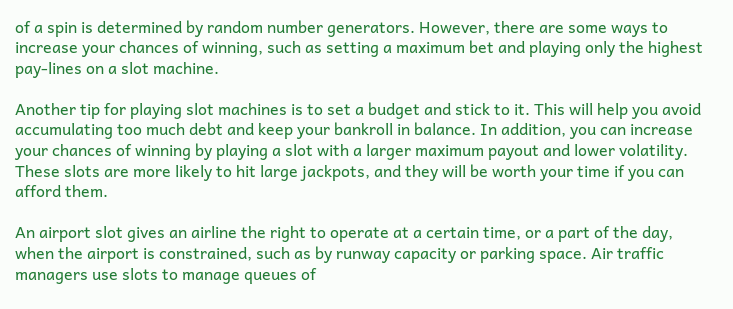of a spin is determined by random number generators. However, there are some ways to increase your chances of winning, such as setting a maximum bet and playing only the highest pay-lines on a slot machine.

Another tip for playing slot machines is to set a budget and stick to it. This will help you avoid accumulating too much debt and keep your bankroll in balance. In addition, you can increase your chances of winning by playing a slot with a larger maximum payout and lower volatility. These slots are more likely to hit large jackpots, and they will be worth your time if you can afford them.

An airport slot gives an airline the right to operate at a certain time, or a part of the day, when the airport is constrained, such as by runway capacity or parking space. Air traffic managers use slots to manage queues of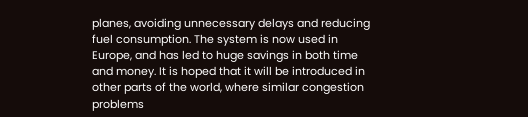planes, avoiding unnecessary delays and reducing fuel consumption. The system is now used in Europe, and has led to huge savings in both time and money. It is hoped that it will be introduced in other parts of the world, where similar congestion problems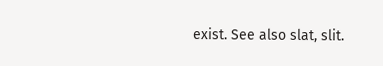exist. See also slat, slit.